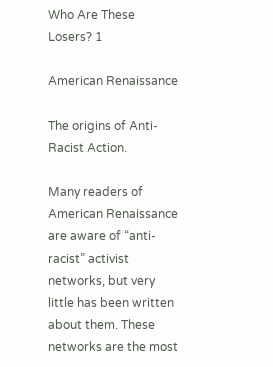Who Are These Losers? 1

American Renaissance

The origins of Anti-Racist Action.

Many readers of American Renaissance are aware of “anti-racist” activist networks, but very little has been written about them. These networks are the most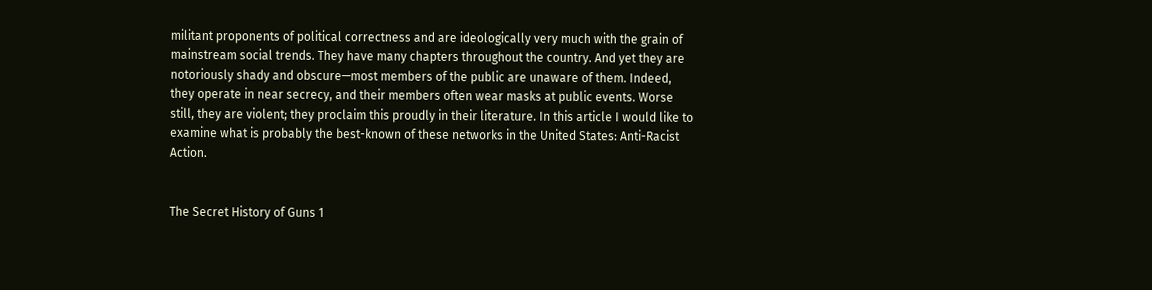militant proponents of political correctness and are ideologically very much with the grain of mainstream social trends. They have many chapters throughout the country. And yet they are notoriously shady and obscure—most members of the public are unaware of them. Indeed, they operate in near secrecy, and their members often wear masks at public events. Worse still, they are violent; they proclaim this proudly in their literature. In this article I would like to examine what is probably the best-known of these networks in the United States: Anti-Racist Action.


The Secret History of Guns 1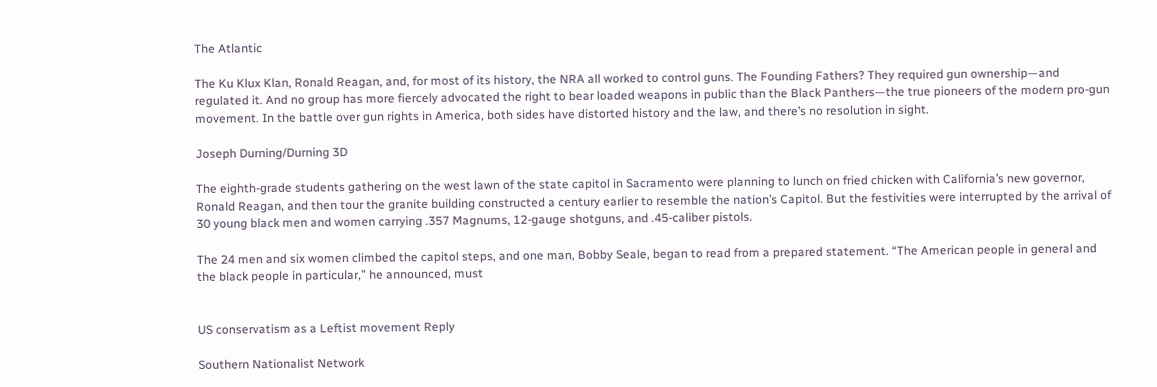The Atlantic

The Ku Klux Klan, Ronald Reagan, and, for most of its history, the NRA all worked to control guns. The Founding Fathers? They required gun ownership—and regulated it. And no group has more fiercely advocated the right to bear loaded weapons in public than the Black Panthers—the true pioneers of the modern pro-gun movement. In the battle over gun rights in America, both sides have distorted history and the law, and there’s no resolution in sight.

Joseph Durning/Durning 3D

The eighth-grade students gathering on the west lawn of the state capitol in Sacramento were planning to lunch on fried chicken with California’s new governor, Ronald Reagan, and then tour the granite building constructed a century earlier to resemble the nation’s Capitol. But the festivities were interrupted by the arrival of 30 young black men and women carrying .357 Magnums, 12-gauge shotguns, and .45-caliber pistols.

The 24 men and six women climbed the capitol steps, and one man, Bobby Seale, began to read from a prepared statement. “The American people in general and the black people in particular,” he announced, must


US conservatism as a Leftist movement Reply

Southern Nationalist Network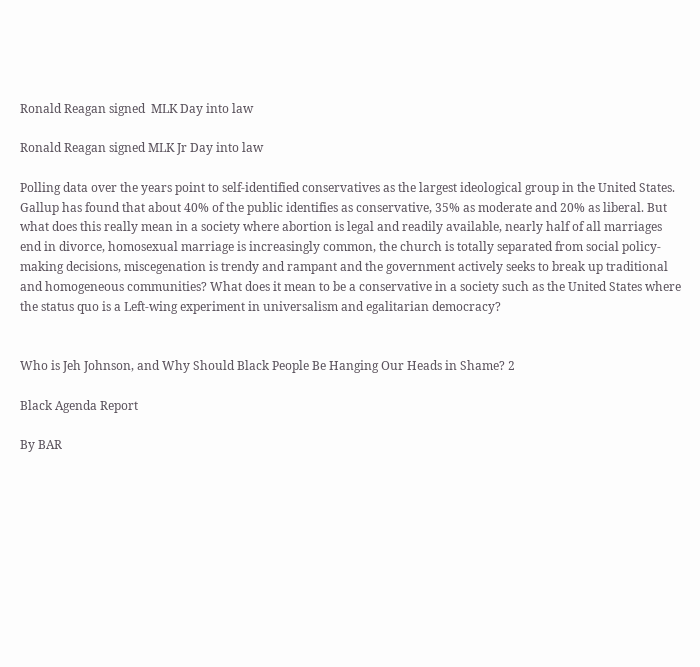Ronald Reagan signed  MLK Day into law

Ronald Reagan signed MLK Jr Day into law

Polling data over the years point to self-identified conservatives as the largest ideological group in the United States. Gallup has found that about 40% of the public identifies as conservative, 35% as moderate and 20% as liberal. But what does this really mean in a society where abortion is legal and readily available, nearly half of all marriages end in divorce, homosexual marriage is increasingly common, the church is totally separated from social policy-making decisions, miscegenation is trendy and rampant and the government actively seeks to break up traditional and homogeneous communities? What does it mean to be a conservative in a society such as the United States where the status quo is a Left-wing experiment in universalism and egalitarian democracy?


Who is Jeh Johnson, and Why Should Black People Be Hanging Our Heads in Shame? 2

Black Agenda Report

By BAR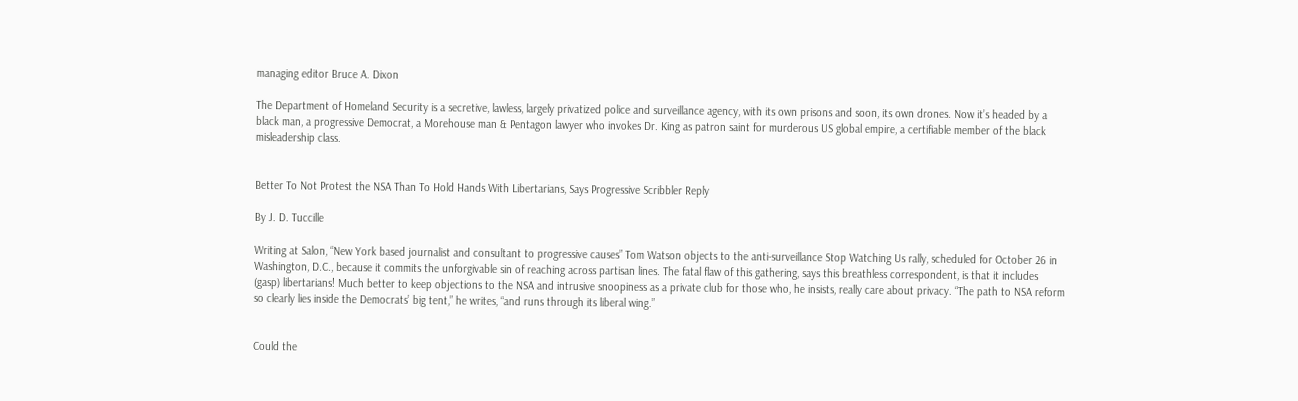managing editor Bruce A. Dixon

The Department of Homeland Security is a secretive, lawless, largely privatized police and surveillance agency, with its own prisons and soon, its own drones. Now it’s headed by a black man, a progressive Democrat, a Morehouse man & Pentagon lawyer who invokes Dr. King as patron saint for murderous US global empire, a certifiable member of the black misleadership class.


Better To Not Protest the NSA Than To Hold Hands With Libertarians, Says Progressive Scribbler Reply

By J. D. Tuccille

Writing at Salon, “New York based journalist and consultant to progressive causes” Tom Watson objects to the anti-surveillance Stop Watching Us rally, scheduled for October 26 in Washington, D.C., because it commits the unforgivable sin of reaching across partisan lines. The fatal flaw of this gathering, says this breathless correspondent, is that it includes (gasp) libertarians! Much better to keep objections to the NSA and intrusive snoopiness as a private club for those who, he insists, really care about privacy. “The path to NSA reform so clearly lies inside the Democrats’ big tent,” he writes, “and runs through its liberal wing.”


Could the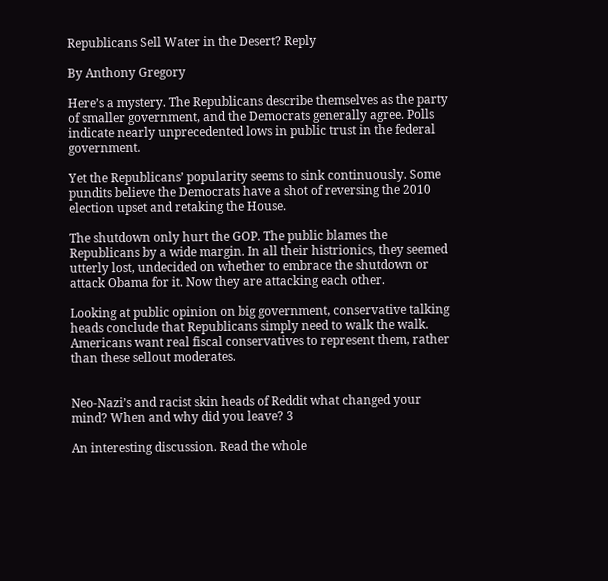Republicans Sell Water in the Desert? Reply

By Anthony Gregory

Here’s a mystery. The Republicans describe themselves as the party of smaller government, and the Democrats generally agree. Polls indicate nearly unprecedented lows in public trust in the federal government.

Yet the Republicans’ popularity seems to sink continuously. Some pundits believe the Democrats have a shot of reversing the 2010 election upset and retaking the House.

The shutdown only hurt the GOP. The public blames the Republicans by a wide margin. In all their histrionics, they seemed utterly lost, undecided on whether to embrace the shutdown or attack Obama for it. Now they are attacking each other.

Looking at public opinion on big government, conservative talking heads conclude that Republicans simply need to walk the walk. Americans want real fiscal conservatives to represent them, rather than these sellout moderates.


Neo-Nazi’s and racist skin heads of Reddit what changed your mind? When and why did you leave? 3

An interesting discussion. Read the whole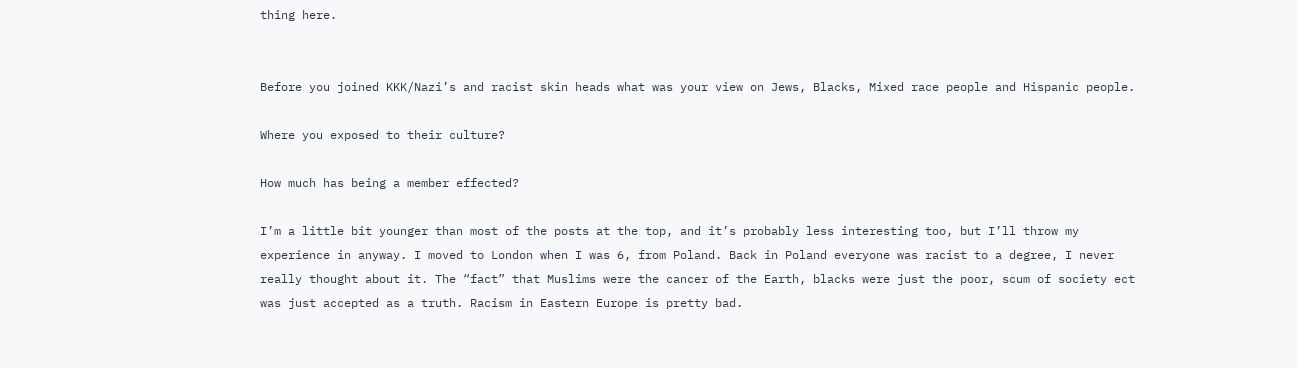thing here.


Before you joined KKK/Nazi’s and racist skin heads what was your view on Jews, Blacks, Mixed race people and Hispanic people.

Where you exposed to their culture?

How much has being a member effected?

I’m a little bit younger than most of the posts at the top, and it’s probably less interesting too, but I’ll throw my experience in anyway. I moved to London when I was 6, from Poland. Back in Poland everyone was racist to a degree, I never really thought about it. The “fact” that Muslims were the cancer of the Earth, blacks were just the poor, scum of society ect was just accepted as a truth. Racism in Eastern Europe is pretty bad.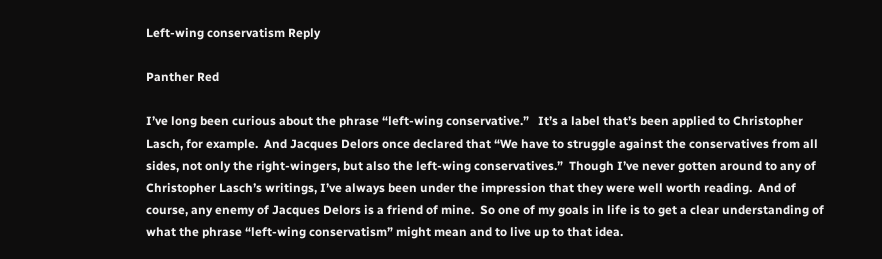Left-wing conservatism Reply

Panther Red

I’ve long been curious about the phrase “left-wing conservative.”   It’s a label that’s been applied to Christopher Lasch, for example.  And Jacques Delors once declared that “We have to struggle against the conservatives from all sides, not only the right-wingers, but also the left-wing conservatives.”  Though I’ve never gotten around to any of Christopher Lasch’s writings, I’ve always been under the impression that they were well worth reading.  And of course, any enemy of Jacques Delors is a friend of mine.  So one of my goals in life is to get a clear understanding of what the phrase “left-wing conservatism” might mean and to live up to that idea.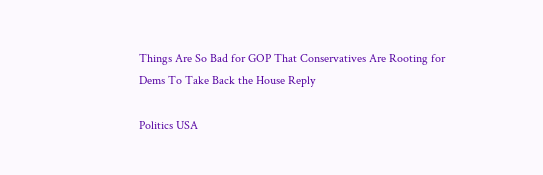Things Are So Bad for GOP That Conservatives Are Rooting for Dems To Take Back the House Reply

Politics USA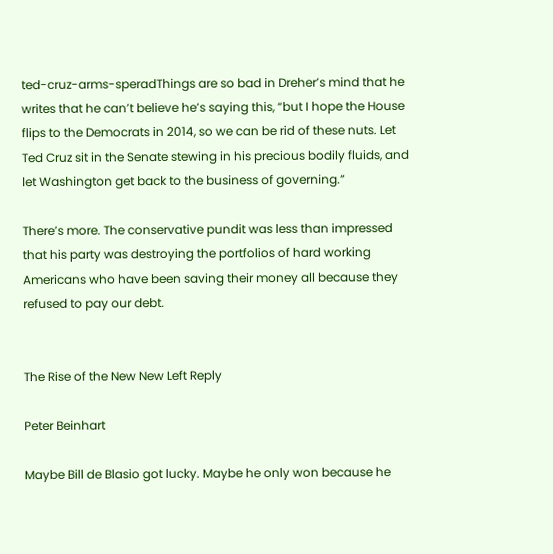ted-cruz-arms-speradThings are so bad in Dreher’s mind that he writes that he can’t believe he’s saying this, “but I hope the House flips to the Democrats in 2014, so we can be rid of these nuts. Let Ted Cruz sit in the Senate stewing in his precious bodily fluids, and let Washington get back to the business of governing.”

There’s more. The conservative pundit was less than impressed that his party was destroying the portfolios of hard working Americans who have been saving their money all because they refused to pay our debt.


The Rise of the New New Left Reply

Peter Beinhart

Maybe Bill de Blasio got lucky. Maybe he only won because he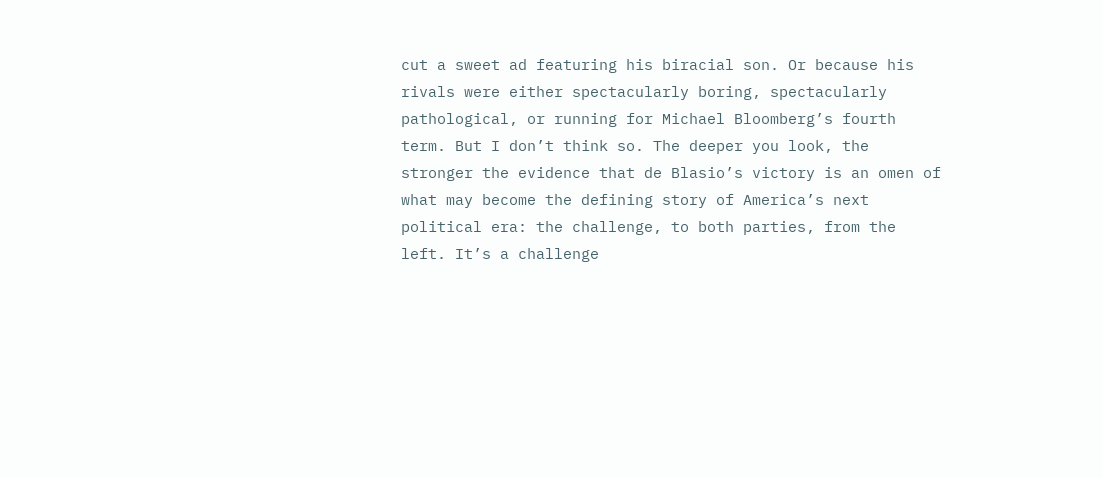cut a sweet ad featuring his biracial son. Or because his rivals were either spectacularly boring, spectacularly pathological, or running for Michael Bloomberg’s fourth term. But I don’t think so. The deeper you look, the stronger the evidence that de Blasio’s victory is an omen of what may become the defining story of America’s next political era: the challenge, to both parties, from the left. It’s a challenge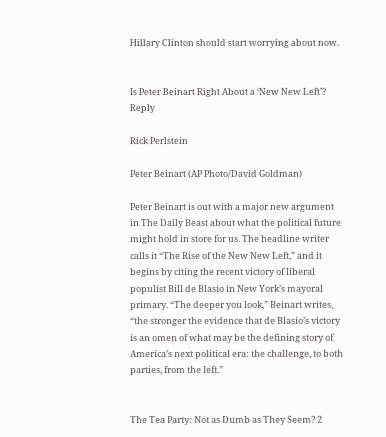Hillary Clinton should start worrying about now.


Is Peter Beinart Right About a ‘New New Left’? Reply

Rick Perlstein

Peter Beinart (AP Photo/David Goldman)

Peter Beinart is out with a major new argument in The Daily Beast about what the political future might hold in store for us. The headline writer calls it “The Rise of the New New Left,” and it begins by citing the recent victory of liberal populist Bill de Blasio in New York’s mayoral primary. “The deeper you look,” Beinart writes, “the stronger the evidence that de Blasio’s victory is an omen of what may be the defining story of America’s next political era: the challenge, to both parties, from the left.”


The Tea Party: Not as Dumb as They Seem? 2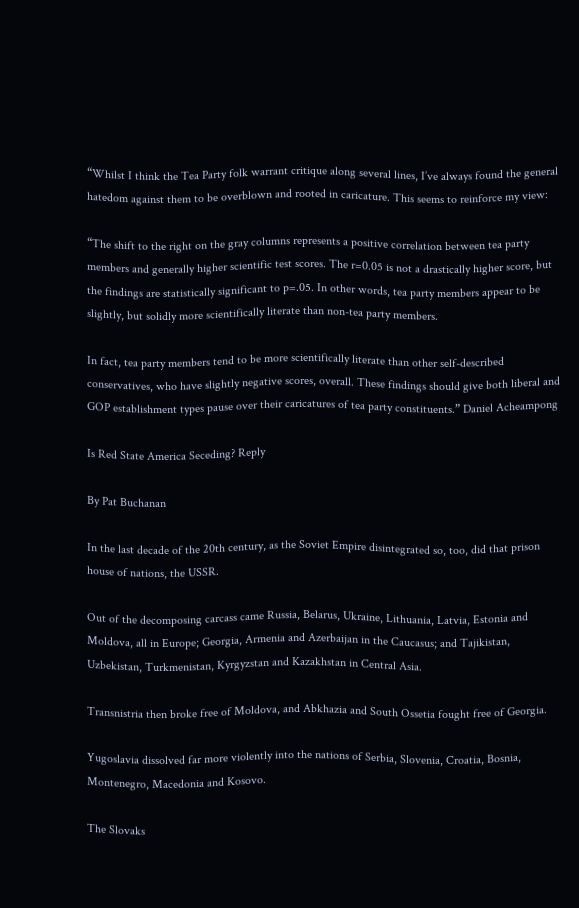“Whilst I think the Tea Party folk warrant critique along several lines, I’ve always found the general hatedom against them to be overblown and rooted in caricature. This seems to reinforce my view:

“The shift to the right on the gray columns represents a positive correlation between tea party members and generally higher scientific test scores. The r=0.05 is not a drastically higher score, but the findings are statistically significant to p=.05. In other words, tea party members appear to be slightly, but solidly more scientifically literate than non-tea party members.

In fact, tea party members tend to be more scientifically literate than other self-described conservatives, who have slightly negative scores, overall. These findings should give both liberal and GOP establishment types pause over their caricatures of tea party constituents.” Daniel Acheampong

Is Red State America Seceding? Reply

By Pat Buchanan

In the last decade of the 20th century, as the Soviet Empire disintegrated so, too, did that prison house of nations, the USSR.

Out of the decomposing carcass came Russia, Belarus, Ukraine, Lithuania, Latvia, Estonia and Moldova, all in Europe; Georgia, Armenia and Azerbaijan in the Caucasus; and Tajikistan, Uzbekistan, Turkmenistan, Kyrgyzstan and Kazakhstan in Central Asia.

Transnistria then broke free of Moldova, and Abkhazia and South Ossetia fought free of Georgia.

Yugoslavia dissolved far more violently into the nations of Serbia, Slovenia, Croatia, Bosnia, Montenegro, Macedonia and Kosovo.

The Slovaks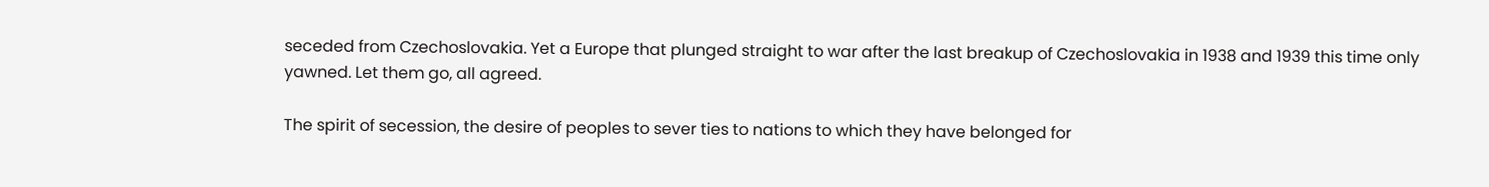seceded from Czechoslovakia. Yet a Europe that plunged straight to war after the last breakup of Czechoslovakia in 1938 and 1939 this time only yawned. Let them go, all agreed.

The spirit of secession, the desire of peoples to sever ties to nations to which they have belonged for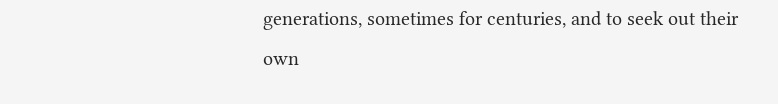generations, sometimes for centuries, and to seek out their own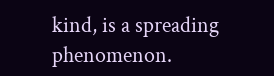kind, is a spreading phenomenon.